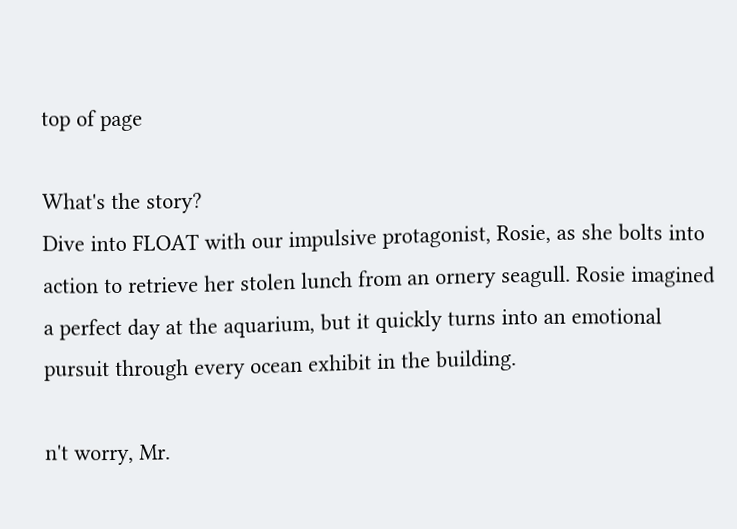top of page

What's the story?
Dive into FLOAT with our impulsive protagonist, Rosie, as she bolts into action to retrieve her stolen lunch from an ornery seagull. Rosie imagined a perfect day at the aquarium, but it quickly turns into an emotional pursuit through every ocean exhibit in the building.

n't worry, Mr.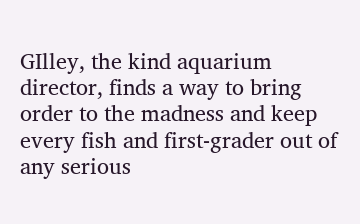GIlley, the kind aquarium director, finds a way to bring order to the madness and keep every fish and first-grader out of any serious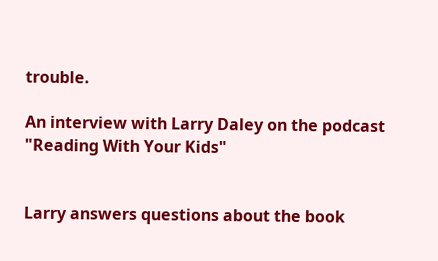trouble.

An interview with Larry Daley on the podcast "Reading With Your Kids"


Larry answers questions about the book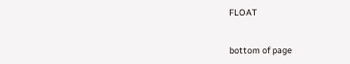FLOAT


bottom of page